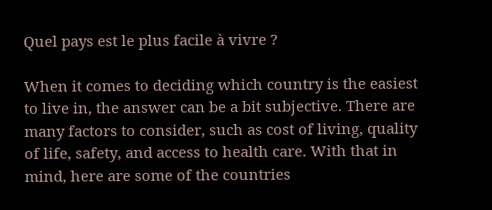Quel pays est le plus facile à vivre ?

When it comes to deciding which country is the easiest to live in, the answer can be a bit subjective. There are many factors to consider, such as cost of living, quality of life, safety, and access to health care. With that in mind, here are some of the countries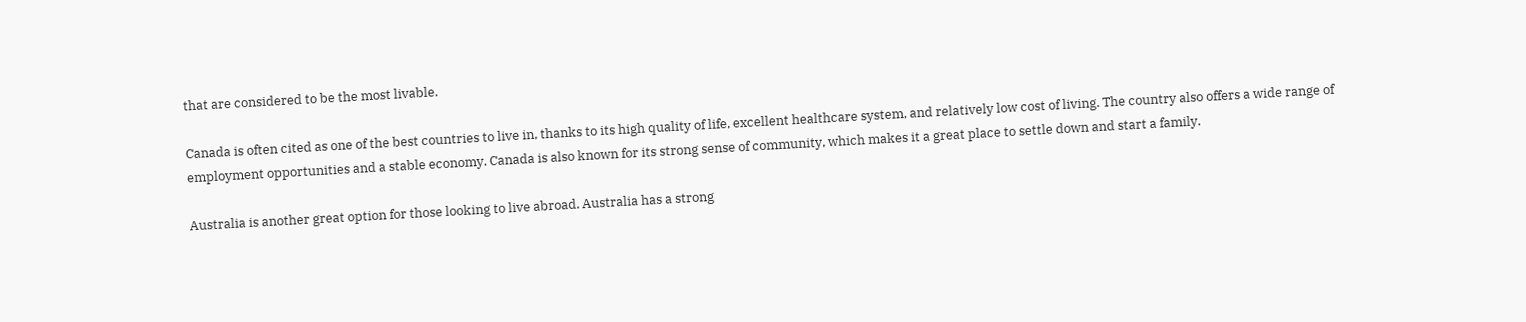that are considered to be the most livable.

Canada is often cited as one of the best countries to live in, thanks to its high quality of life, excellent healthcare system, and relatively low cost of living. The country also offers a wide range of employment opportunities and a stable economy. Canada is also known for its strong sense of community, which makes it a great place to settle down and start a family.

Australia is another great option for those looking to live abroad. Australia has a strong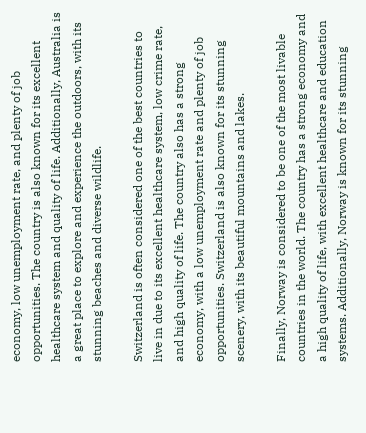economy, low unemployment rate, and plenty of job opportunities. The country is also known for its excellent healthcare system and quality of life. Additionally, Australia is a great place to explore and experience the outdoors, with its stunning beaches and diverse wildlife.

Switzerland is often considered one of the best countries to live in due to its excellent healthcare system, low crime rate, and high quality of life. The country also has a strong economy, with a low unemployment rate and plenty of job opportunities. Switzerland is also known for its stunning scenery, with its beautiful mountains and lakes.

Finally, Norway is considered to be one of the most livable countries in the world. The country has a strong economy and a high quality of life, with excellent healthcare and education systems. Additionally, Norway is known for its stunning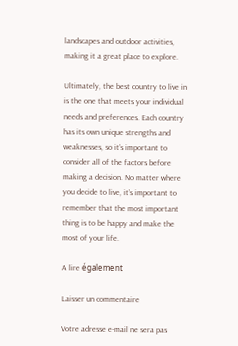landscapes and outdoor activities, making it a great place to explore.

Ultimately, the best country to live in is the one that meets your individual needs and preferences. Each country has its own unique strengths and weaknesses, so it’s important to consider all of the factors before making a decision. No matter where you decide to live, it’s important to remember that the most important thing is to be happy and make the most of your life.

A lire également

Laisser un commentaire

Votre adresse e-mail ne sera pas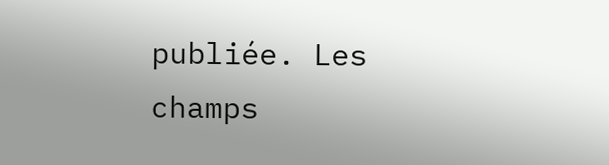publiée. Les champs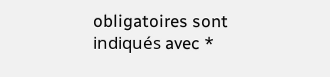obligatoires sont indiqués avec *